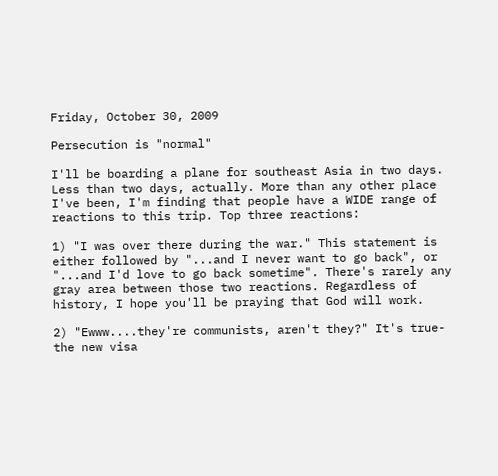Friday, October 30, 2009

Persecution is "normal"

I'll be boarding a plane for southeast Asia in two days. Less than two days, actually. More than any other place I've been, I'm finding that people have a WIDE range of reactions to this trip. Top three reactions:

1) "I was over there during the war." This statement is either followed by "...and I never want to go back", or "...and I'd love to go back sometime". There's rarely any gray area between those two reactions. Regardless of history, I hope you'll be praying that God will work.

2) "Ewww....they're communists, aren't they?" It's true- the new visa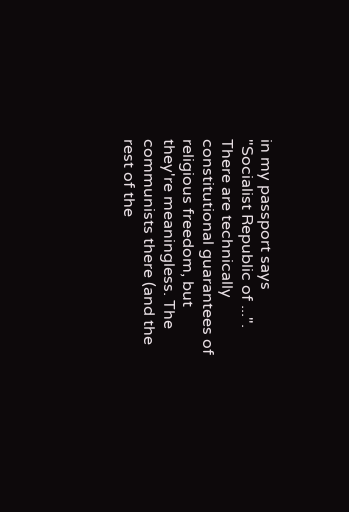in my passport says "Socialist Republic of ...". There are technically constitutional guarantees of religious freedom, but they're meaningless. The communists there (and the rest of the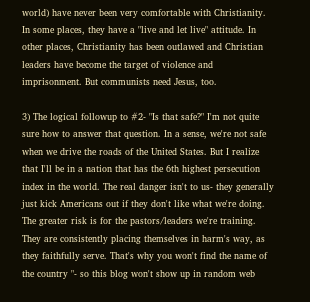world) have never been very comfortable with Christianity. In some places, they have a "live and let live" attitude. In other places, Christianity has been outlawed and Christian leaders have become the target of violence and imprisonment. But communists need Jesus, too.

3) The logical followup to #2- "Is that safe?" I'm not quite sure how to answer that question. In a sense, we're not safe when we drive the roads of the United States. But I realize that I'll be in a nation that has the 6th highest persecution index in the world. The real danger isn't to us- they generally just kick Americans out if they don't like what we're doing. The greater risk is for the pastors/leaders we're training. They are consistently placing themselves in harm's way, as they faithfully serve. That's why you won't find the name of the country "- so this blog won't show up in random web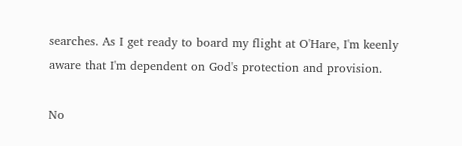searches. As I get ready to board my flight at O'Hare, I'm keenly aware that I'm dependent on God's protection and provision.

No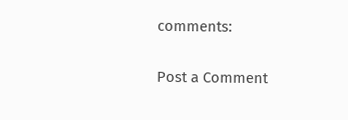comments:

Post a Comment